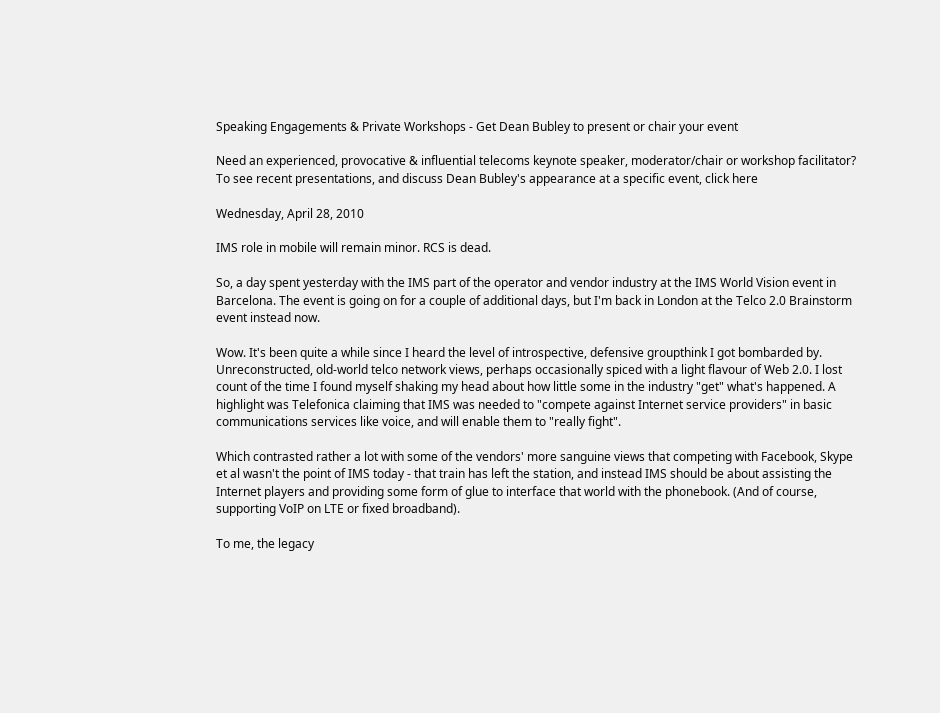Speaking Engagements & Private Workshops - Get Dean Bubley to present or chair your event

Need an experienced, provocative & influential telecoms keynote speaker, moderator/chair or workshop facilitator?
To see recent presentations, and discuss Dean Bubley's appearance at a specific event, click here

Wednesday, April 28, 2010

IMS role in mobile will remain minor. RCS is dead.

So, a day spent yesterday with the IMS part of the operator and vendor industry at the IMS World Vision event in Barcelona. The event is going on for a couple of additional days, but I'm back in London at the Telco 2.0 Brainstorm event instead now.

Wow. It's been quite a while since I heard the level of introspective, defensive groupthink I got bombarded by. Unreconstructed, old-world telco network views, perhaps occasionally spiced with a light flavour of Web 2.0. I lost count of the time I found myself shaking my head about how little some in the industry "get" what's happened. A highlight was Telefonica claiming that IMS was needed to "compete against Internet service providers" in basic communications services like voice, and will enable them to "really fight".

Which contrasted rather a lot with some of the vendors' more sanguine views that competing with Facebook, Skype et al wasn't the point of IMS today - that train has left the station, and instead IMS should be about assisting the Internet players and providing some form of glue to interface that world with the phonebook. (And of course, supporting VoIP on LTE or fixed broadband).

To me, the legacy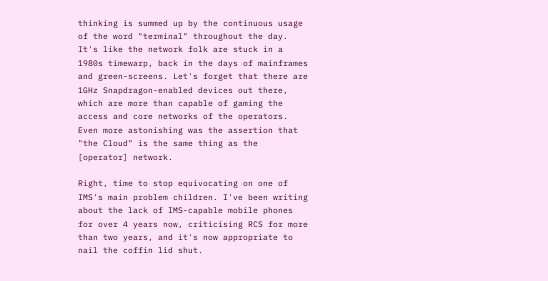thinking is summed up by the continuous usage of the word "terminal" throughout the day. It's like the network folk are stuck in a 1980s timewarp, back in the days of mainframes and green-screens. Let's forget that there are 1GHz Snapdragon-enabled devices out there, which are more than capable of gaming the access and core networks of the operators. Even more astonishing was the assertion that "the Cloud" is the same thing as the [operator] network.

Right, time to stop equivocating on one of IMS's main problem children. I've been writing about the lack of IMS-capable mobile phones for over 4 years now, criticising RCS for more than two years, and it's now appropriate to nail the coffin lid shut.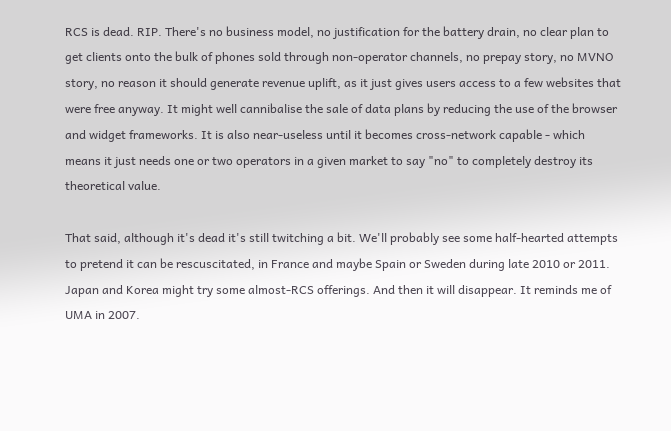RCS is dead. RIP. There's no business model, no justification for the battery drain, no clear plan to get clients onto the bulk of phones sold through non-operator channels, no prepay story, no MVNO story, no reason it should generate revenue uplift, as it just gives users access to a few websites that were free anyway. It might well cannibalise the sale of data plans by reducing the use of the browser and widget frameworks. It is also near-useless until it becomes cross-network capable - which means it just needs one or two operators in a given market to say "no" to completely destroy its theoretical value.

That said, although it's dead it's still twitching a bit. We'll probably see some half-hearted attempts to pretend it can be rescuscitated, in France and maybe Spain or Sweden during late 2010 or 2011. Japan and Korea might try some almost-RCS offerings. And then it will disappear. It reminds me of UMA in 2007.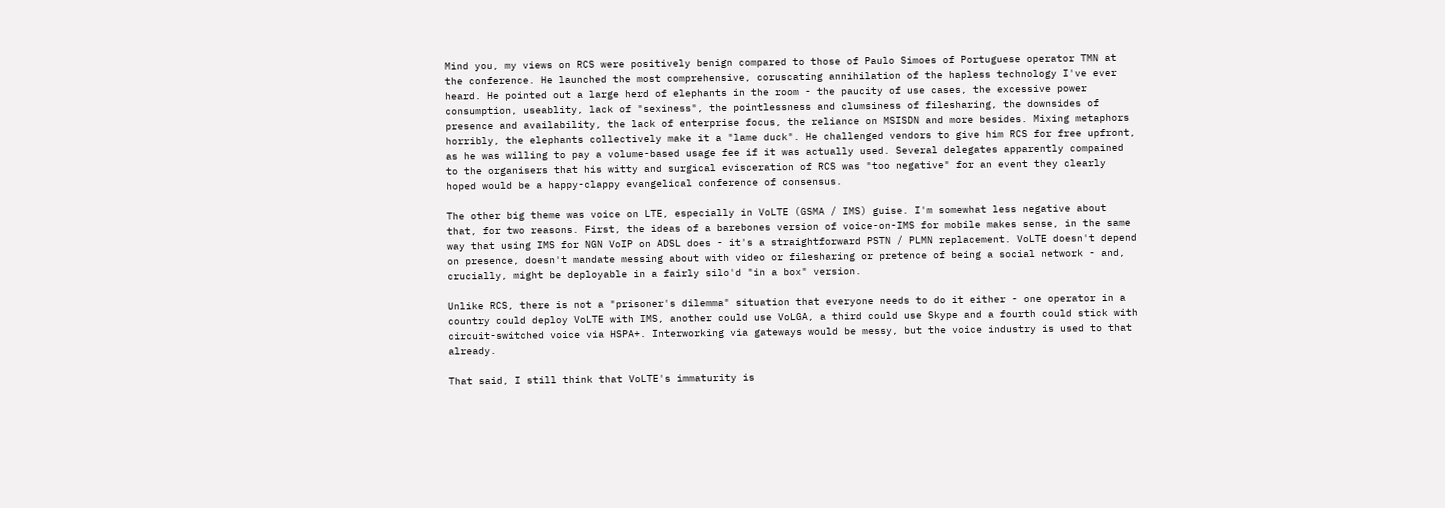Mind you, my views on RCS were positively benign compared to those of Paulo Simoes of Portuguese operator TMN at the conference. He launched the most comprehensive, coruscating annihilation of the hapless technology I've ever heard. He pointed out a large herd of elephants in the room - the paucity of use cases, the excessive power consumption, useablity, lack of "sexiness", the pointlessness and clumsiness of filesharing, the downsides of presence and availability, the lack of enterprise focus, the reliance on MSISDN and more besides. Mixing metaphors horribly, the elephants collectively make it a "lame duck". He challenged vendors to give him RCS for free upfront, as he was willing to pay a volume-based usage fee if it was actually used. Several delegates apparently compained to the organisers that his witty and surgical evisceration of RCS was "too negative" for an event they clearly hoped would be a happy-clappy evangelical conference of consensus.

The other big theme was voice on LTE, especially in VoLTE (GSMA / IMS) guise. I'm somewhat less negative about that, for two reasons. First, the ideas of a barebones version of voice-on-IMS for mobile makes sense, in the same way that using IMS for NGN VoIP on ADSL does - it's a straightforward PSTN / PLMN replacement. VoLTE doesn't depend on presence, doesn't mandate messing about with video or filesharing or pretence of being a social network - and, crucially, might be deployable in a fairly silo'd "in a box" version.

Unlike RCS, there is not a "prisoner's dilemma" situation that everyone needs to do it either - one operator in a country could deploy VoLTE with IMS, another could use VoLGA, a third could use Skype and a fourth could stick with circuit-switched voice via HSPA+. Interworking via gateways would be messy, but the voice industry is used to that already.

That said, I still think that VoLTE's immaturity is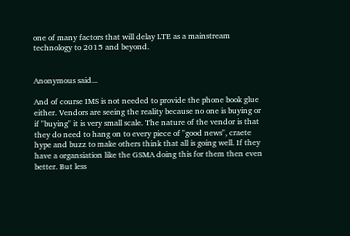one of many factors that will delay LTE as a mainstream technology to 2015 and beyond.


Anonymous said...

And of course IMS is not needed to provide the phone book glue either. Vendors are seeing the reality because no one is buying or if "buying" it is very small scale. The nature of the vendor is that they do need to hang on to every piece of "good news", craete hype and buzz to make others think that all is going well. If they have a organsiation like the GSMA doing this for them then even better. But less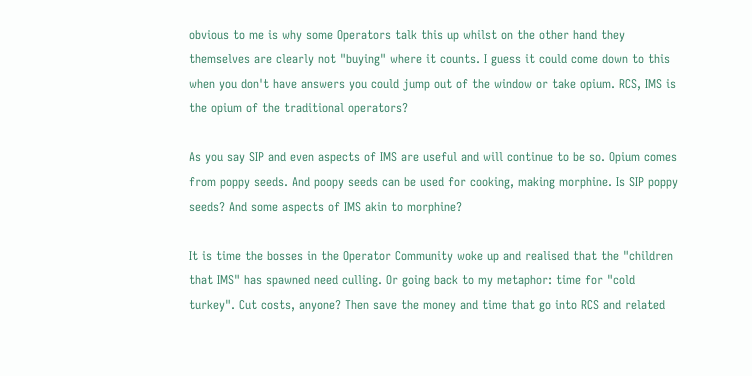obvious to me is why some Operators talk this up whilst on the other hand they themselves are clearly not "buying" where it counts. I guess it could come down to this when you don't have answers you could jump out of the window or take opium. RCS, IMS is the opium of the traditional operators?

As you say SIP and even aspects of IMS are useful and will continue to be so. Opium comes from poppy seeds. And poopy seeds can be used for cooking, making morphine. Is SIP poppy seeds? And some aspects of IMS akin to morphine?

It is time the bosses in the Operator Community woke up and realised that the "children that IMS" has spawned need culling. Or going back to my metaphor: time for "cold turkey". Cut costs, anyone? Then save the money and time that go into RCS and related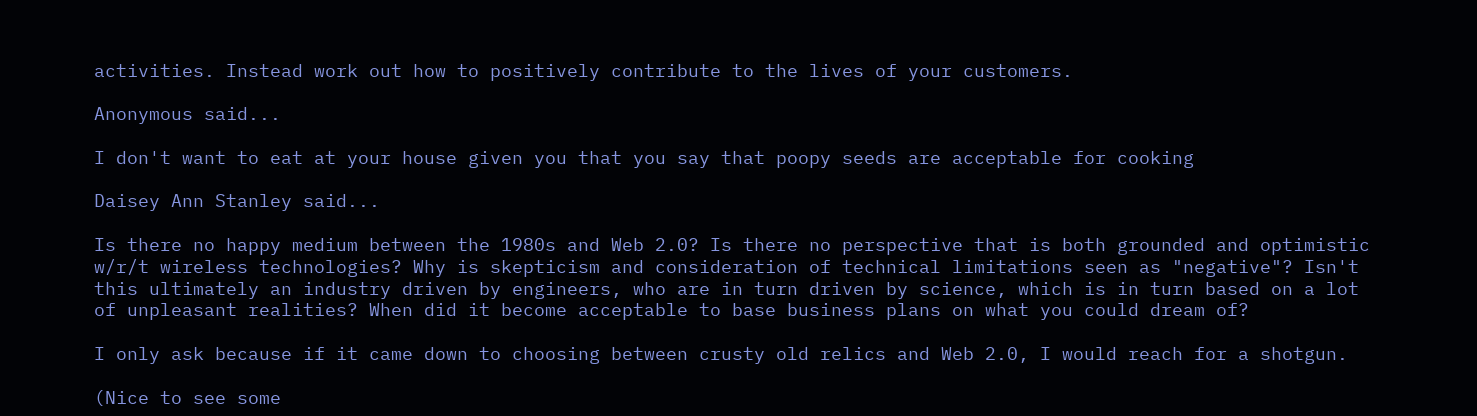activities. Instead work out how to positively contribute to the lives of your customers.

Anonymous said...

I don't want to eat at your house given you that you say that poopy seeds are acceptable for cooking

Daisey Ann Stanley said...

Is there no happy medium between the 1980s and Web 2.0? Is there no perspective that is both grounded and optimistic w/r/t wireless technologies? Why is skepticism and consideration of technical limitations seen as "negative"? Isn't this ultimately an industry driven by engineers, who are in turn driven by science, which is in turn based on a lot of unpleasant realities? When did it become acceptable to base business plans on what you could dream of?

I only ask because if it came down to choosing between crusty old relics and Web 2.0, I would reach for a shotgun.

(Nice to see some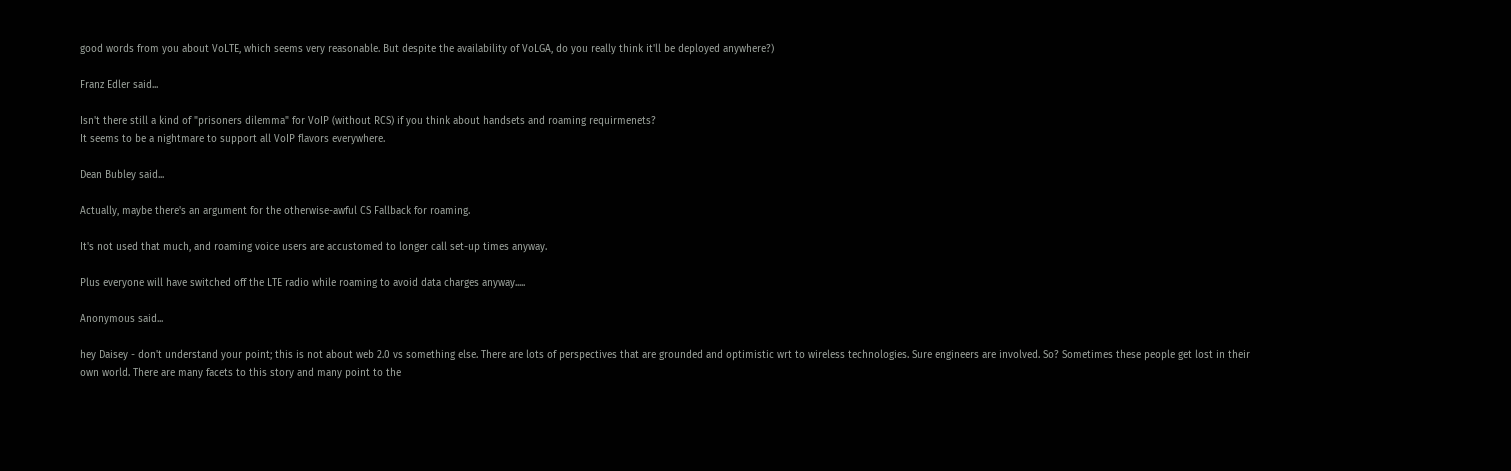good words from you about VoLTE, which seems very reasonable. But despite the availability of VoLGA, do you really think it'll be deployed anywhere?)

Franz Edler said...

Isn't there still a kind of "prisoners dilemma" for VoIP (without RCS) if you think about handsets and roaming requirmenets?
It seems to be a nightmare to support all VoIP flavors everywhere.

Dean Bubley said...

Actually, maybe there's an argument for the otherwise-awful CS Fallback for roaming.

It's not used that much, and roaming voice users are accustomed to longer call set-up times anyway.

Plus everyone will have switched off the LTE radio while roaming to avoid data charges anyway.....

Anonymous said...

hey Daisey - don't understand your point; this is not about web 2.0 vs something else. There are lots of perspectives that are grounded and optimistic wrt to wireless technologies. Sure engineers are involved. So? Sometimes these people get lost in their own world. There are many facets to this story and many point to the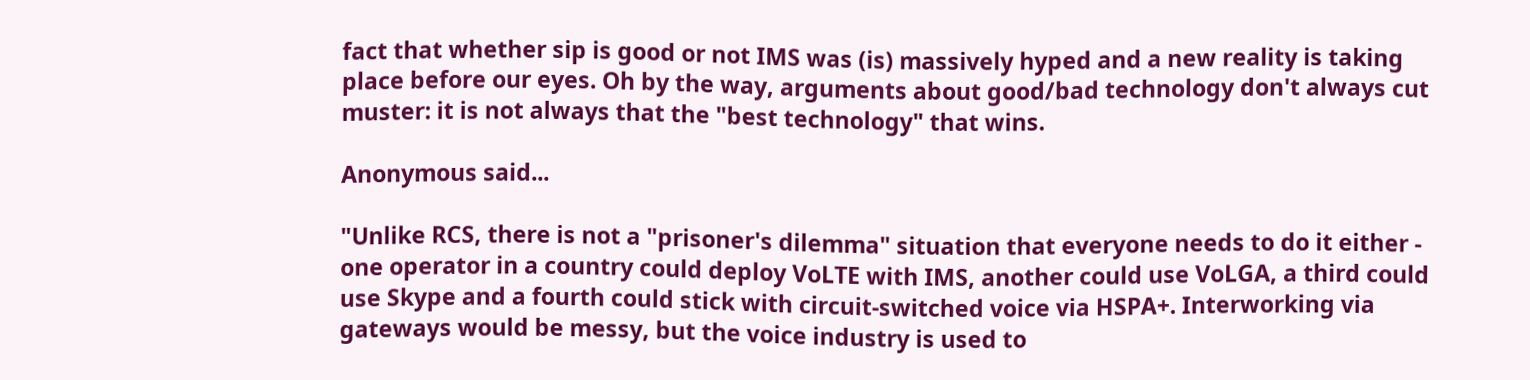fact that whether sip is good or not IMS was (is) massively hyped and a new reality is taking place before our eyes. Oh by the way, arguments about good/bad technology don't always cut muster: it is not always that the "best technology" that wins.

Anonymous said...

"Unlike RCS, there is not a "prisoner's dilemma" situation that everyone needs to do it either - one operator in a country could deploy VoLTE with IMS, another could use VoLGA, a third could use Skype and a fourth could stick with circuit-switched voice via HSPA+. Interworking via gateways would be messy, but the voice industry is used to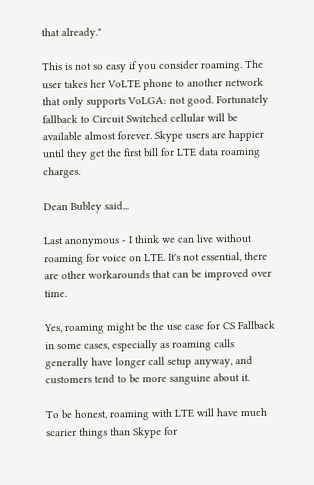that already."

This is not so easy if you consider roaming. The user takes her VoLTE phone to another network that only supports VoLGA: not good. Fortunately fallback to Circuit Switched cellular will be available almost forever. Skype users are happier until they get the first bill for LTE data roaming charges.

Dean Bubley said...

Last anonymous - I think we can live without roaming for voice on LTE. It's not essential, there are other workarounds that can be improved over time.

Yes, roaming might be the use case for CS Fallback in some cases, especially as roaming calls generally have longer call setup anyway, and customers tend to be more sanguine about it.

To be honest, roaming with LTE will have much scarier things than Skype for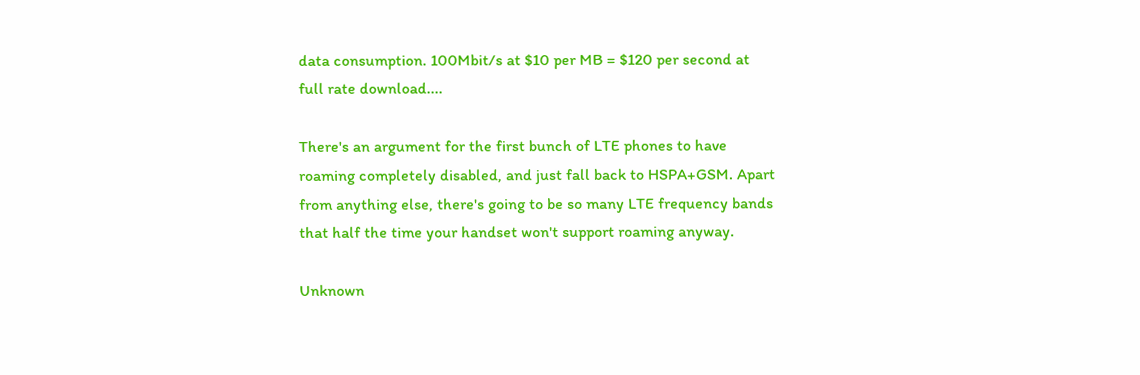data consumption. 100Mbit/s at $10 per MB = $120 per second at full rate download....

There's an argument for the first bunch of LTE phones to have roaming completely disabled, and just fall back to HSPA+GSM. Apart from anything else, there's going to be so many LTE frequency bands that half the time your handset won't support roaming anyway.

Unknown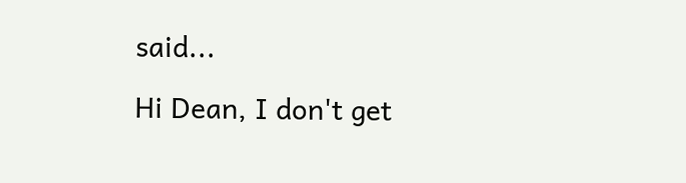said...

Hi Dean, I don't get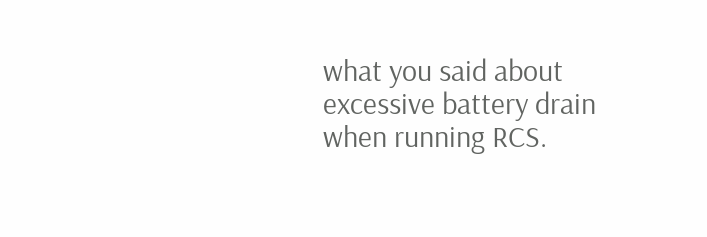what you said about excessive battery drain when running RCS.